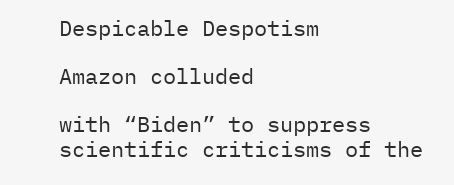Despicable Despotism

Amazon colluded

with “Biden” to suppress scientific criticisms of the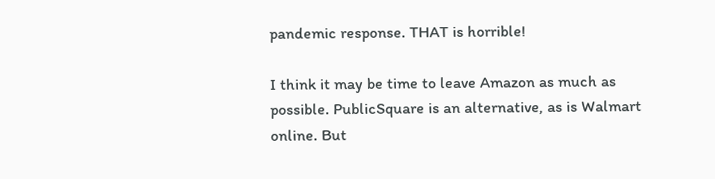pandemic response. THAT is horrible!

I think it may be time to leave Amazon as much as possible. PublicSquare is an alternative, as is Walmart online. But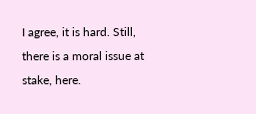I agree, it is hard. Still, there is a moral issue at stake, here.